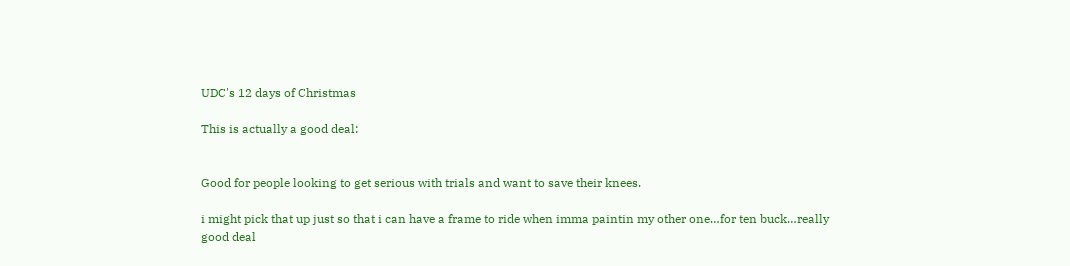UDC's 12 days of Christmas

This is actually a good deal:


Good for people looking to get serious with trials and want to save their knees.

i might pick that up just so that i can have a frame to ride when imma paintin my other one…for ten buck…really good deal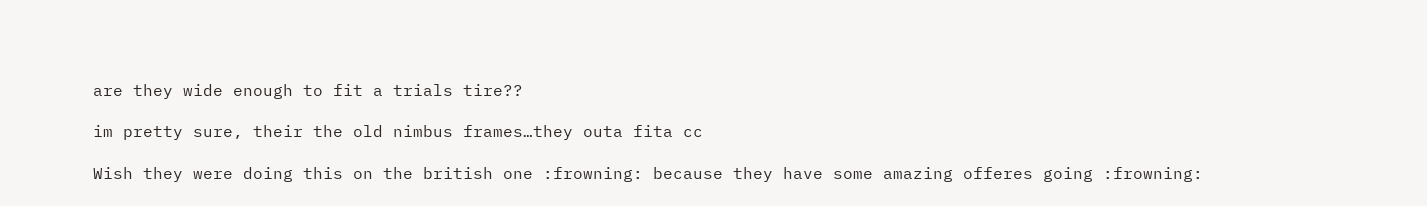are they wide enough to fit a trials tire??

im pretty sure, their the old nimbus frames…they outa fita cc

Wish they were doing this on the british one :frowning: because they have some amazing offeres going :frowning: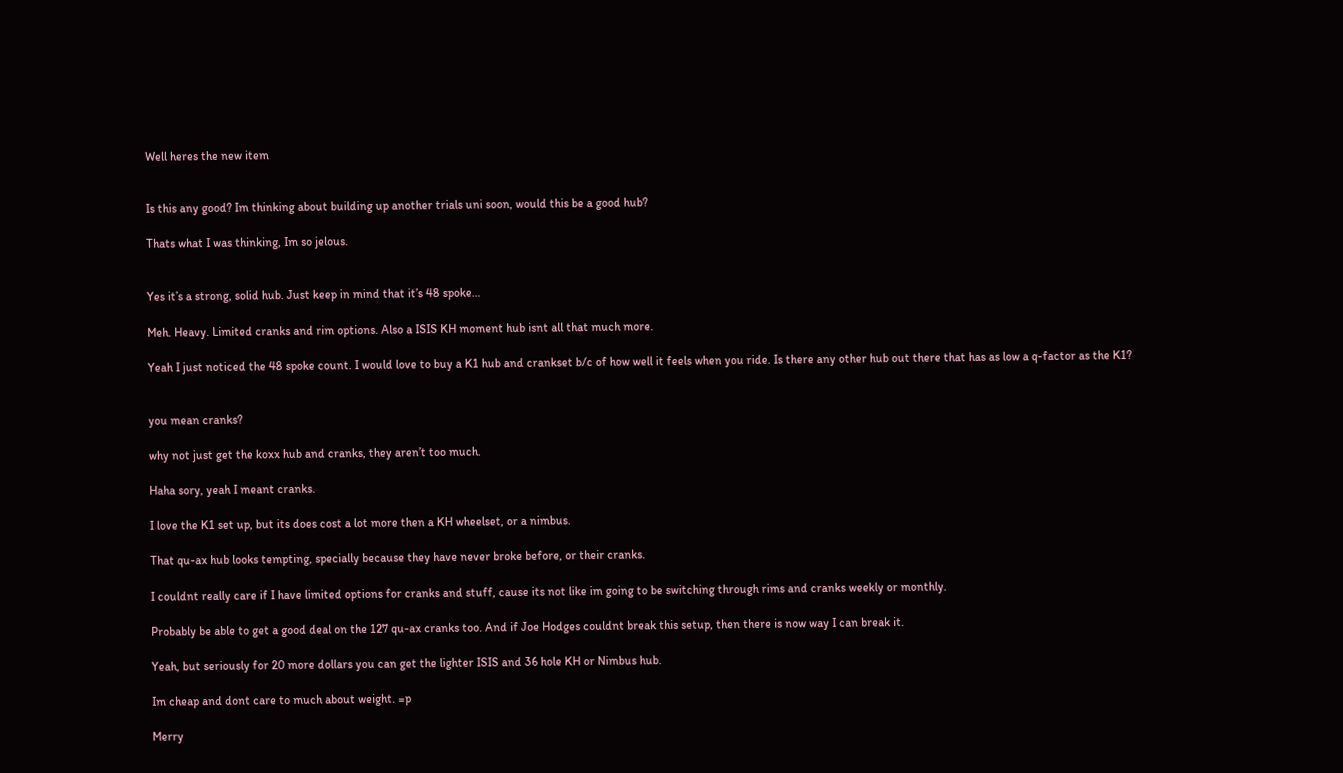Well heres the new item


Is this any good? Im thinking about building up another trials uni soon, would this be a good hub?

Thats what I was thinking, Im so jelous.


Yes it’s a strong, solid hub. Just keep in mind that it’s 48 spoke…

Meh. Heavy. Limited cranks and rim options. Also a ISIS KH moment hub isnt all that much more.

Yeah I just noticed the 48 spoke count. I would love to buy a K1 hub and crankset b/c of how well it feels when you ride. Is there any other hub out there that has as low a q-factor as the K1?


you mean cranks?

why not just get the koxx hub and cranks, they aren’t too much.

Haha sory, yeah I meant cranks.

I love the K1 set up, but its does cost a lot more then a KH wheelset, or a nimbus.

That qu-ax hub looks tempting, specially because they have never broke before, or their cranks.

I couldnt really care if I have limited options for cranks and stuff, cause its not like im going to be switching through rims and cranks weekly or monthly.

Probably be able to get a good deal on the 127 qu-ax cranks too. And if Joe Hodges couldnt break this setup, then there is now way I can break it.

Yeah, but seriously for 20 more dollars you can get the lighter ISIS and 36 hole KH or Nimbus hub.

Im cheap and dont care to much about weight. =p

Merry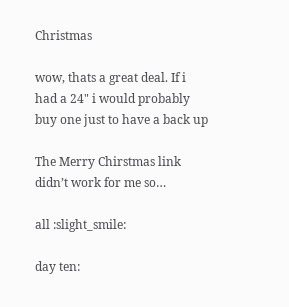Christmas

wow, thats a great deal. If i had a 24" i would probably buy one just to have a back up

The Merry Chirstmas link didn’t work for me so…

all :slight_smile:

day ten: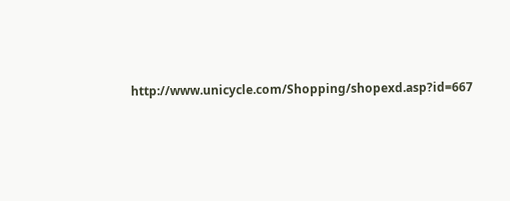http://www.unicycle.com/Shopping/shopexd.asp?id=667